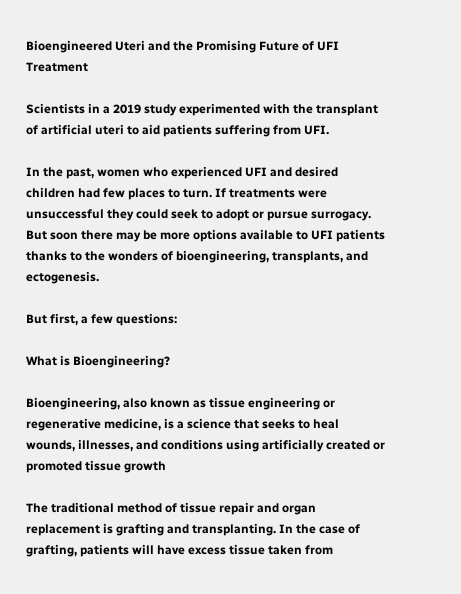Bioengineered Uteri and the Promising Future of UFI Treatment

Scientists in a 2019 study experimented with the transplant of artificial uteri to aid patients suffering from UFI.

In the past, women who experienced UFI and desired children had few places to turn. If treatments were unsuccessful they could seek to adopt or pursue surrogacy. But soon there may be more options available to UFI patients thanks to the wonders of bioengineering, transplants, and ectogenesis.

But first, a few questions:

What is Bioengineering?

Bioengineering, also known as tissue engineering or regenerative medicine, is a science that seeks to heal wounds, illnesses, and conditions using artificially created or promoted tissue growth

The traditional method of tissue repair and organ replacement is grafting and transplanting. In the case of grafting, patients will have excess tissue taken from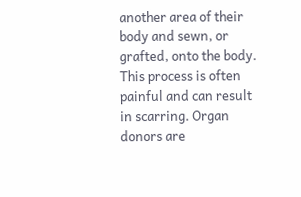another area of their body and sewn, or grafted, onto the body. This process is often painful and can result in scarring. Organ donors are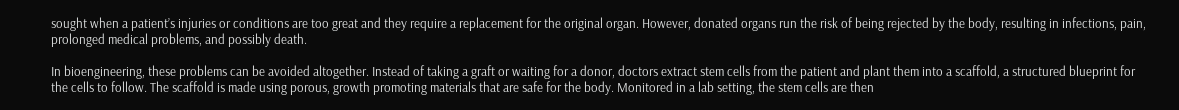sought when a patient’s injuries or conditions are too great and they require a replacement for the original organ. However, donated organs run the risk of being rejected by the body, resulting in infections, pain, prolonged medical problems, and possibly death.

In bioengineering, these problems can be avoided altogether. Instead of taking a graft or waiting for a donor, doctors extract stem cells from the patient and plant them into a scaffold, a structured blueprint for the cells to follow. The scaffold is made using porous, growth promoting materials that are safe for the body. Monitored in a lab setting, the stem cells are then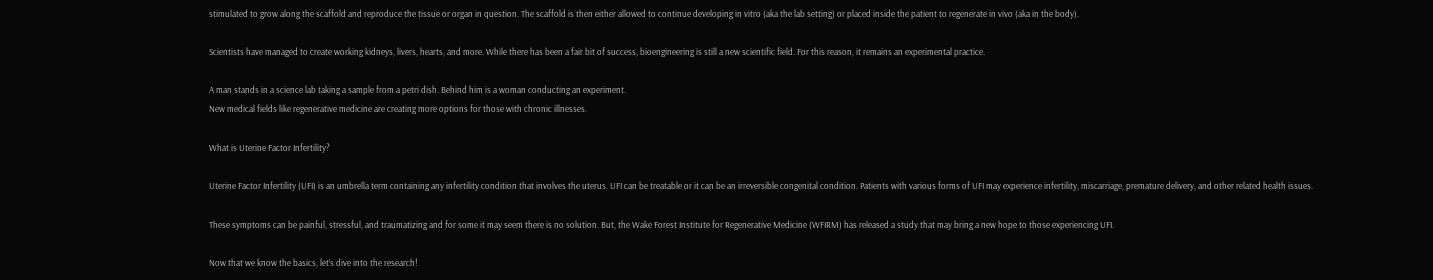stimulated to grow along the scaffold and reproduce the tissue or organ in question. The scaffold is then either allowed to continue developing in vitro (aka the lab setting) or placed inside the patient to regenerate in vivo (aka in the body).

Scientists have managed to create working kidneys, livers, hearts, and more. While there has been a fair bit of success, bioengineering is still a new scientific field. For this reason, it remains an experimental practice.

A man stands in a science lab taking a sample from a petri dish. Behind him is a woman conducting an experiment.
New medical fields like regenerative medicine are creating more options for those with chronic illnesses.

What is Uterine Factor Infertility?

Uterine Factor Infertility (UFI) is an umbrella term containing any infertility condition that involves the uterus. UFI can be treatable or it can be an irreversible congenital condition. Patients with various forms of UFI may experience infertility, miscarriage, premature delivery, and other related health issues.

These symptoms can be painful, stressful, and traumatizing and for some it may seem there is no solution. But, the Wake Forest Institute for Regenerative Medicine (WFIRM) has released a study that may bring a new hope to those experiencing UFI.

Now that we know the basics, let’s dive into the research!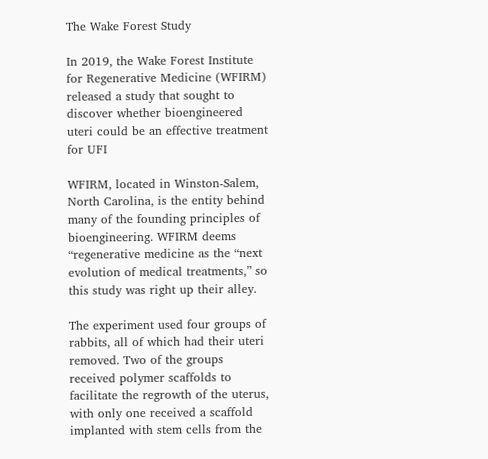The Wake Forest Study

In 2019, the Wake Forest Institute for Regenerative Medicine (WFIRM) released a study that sought to discover whether bioengineered uteri could be an effective treatment for UFI

WFIRM, located in Winston-Salem, North Carolina, is the entity behind many of the founding principles of bioengineering. WFIRM deems “regenerative medicine as the “next evolution of medical treatments,” so this study was right up their alley.

The experiment used four groups of rabbits, all of which had their uteri removed. Two of the groups received polymer scaffolds to facilitate the regrowth of the uterus, with only one received a scaffold implanted with stem cells from the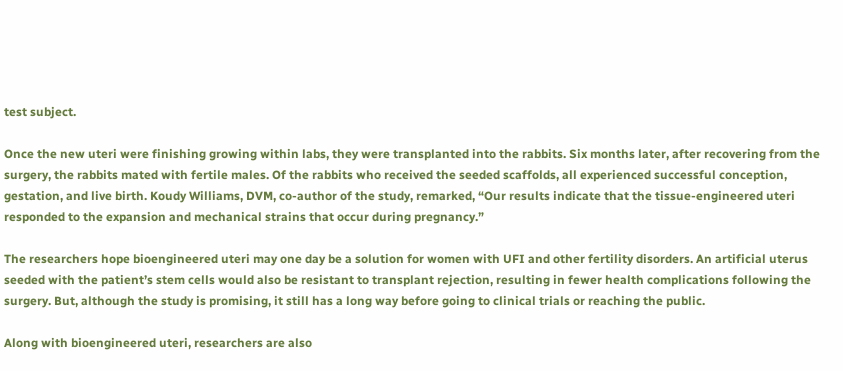test subject.

Once the new uteri were finishing growing within labs, they were transplanted into the rabbits. Six months later, after recovering from the surgery, the rabbits mated with fertile males. Of the rabbits who received the seeded scaffolds, all experienced successful conception, gestation, and live birth. Koudy Williams, DVM, co-author of the study, remarked, “Our results indicate that the tissue-engineered uteri responded to the expansion and mechanical strains that occur during pregnancy.”

The researchers hope bioengineered uteri may one day be a solution for women with UFI and other fertility disorders. An artificial uterus seeded with the patient’s stem cells would also be resistant to transplant rejection, resulting in fewer health complications following the surgery. But, although the study is promising, it still has a long way before going to clinical trials or reaching the public.

Along with bioengineered uteri, researchers are also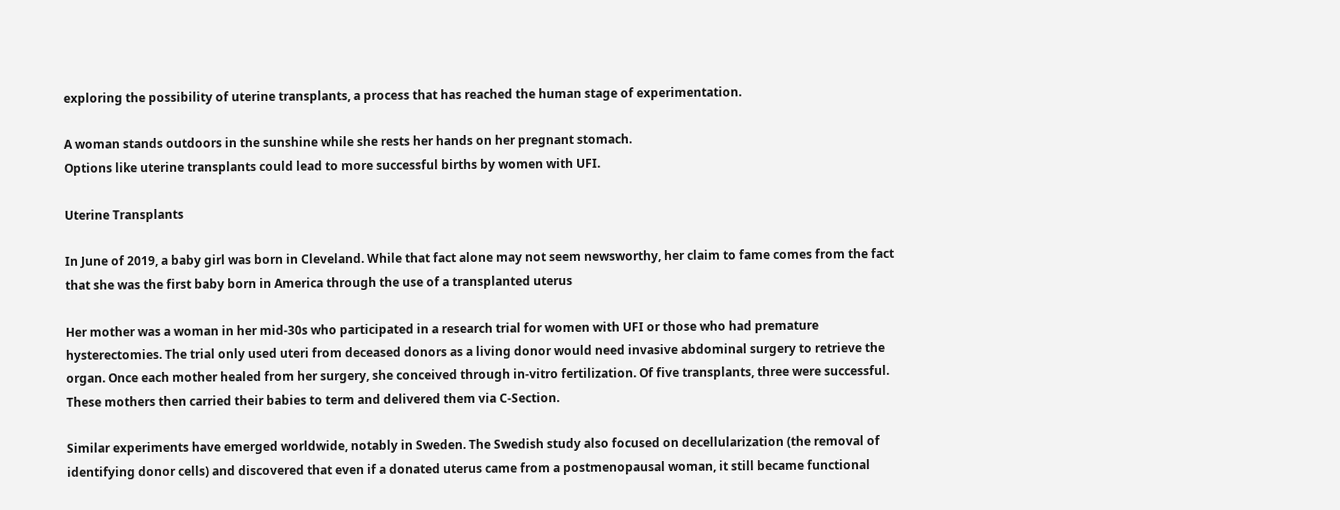exploring the possibility of uterine transplants, a process that has reached the human stage of experimentation.

A woman stands outdoors in the sunshine while she rests her hands on her pregnant stomach.
Options like uterine transplants could lead to more successful births by women with UFI.

Uterine Transplants

In June of 2019, a baby girl was born in Cleveland. While that fact alone may not seem newsworthy, her claim to fame comes from the fact that she was the first baby born in America through the use of a transplanted uterus

Her mother was a woman in her mid-30s who participated in a research trial for women with UFI or those who had premature hysterectomies. The trial only used uteri from deceased donors as a living donor would need invasive abdominal surgery to retrieve the organ. Once each mother healed from her surgery, she conceived through in-vitro fertilization. Of five transplants, three were successful. These mothers then carried their babies to term and delivered them via C-Section.

Similar experiments have emerged worldwide, notably in Sweden. The Swedish study also focused on decellularization (the removal of identifying donor cells) and discovered that even if a donated uterus came from a postmenopausal woman, it still became functional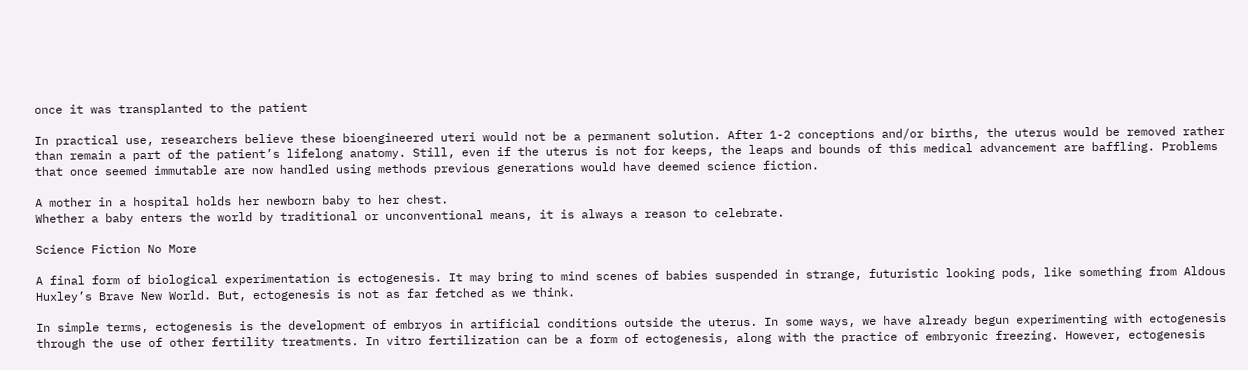once it was transplanted to the patient

In practical use, researchers believe these bioengineered uteri would not be a permanent solution. After 1-2 conceptions and/or births, the uterus would be removed rather than remain a part of the patient’s lifelong anatomy. Still, even if the uterus is not for keeps, the leaps and bounds of this medical advancement are baffling. Problems that once seemed immutable are now handled using methods previous generations would have deemed science fiction.

A mother in a hospital holds her newborn baby to her chest.
Whether a baby enters the world by traditional or unconventional means, it is always a reason to celebrate.

Science Fiction No More

A final form of biological experimentation is ectogenesis. It may bring to mind scenes of babies suspended in strange, futuristic looking pods, like something from Aldous Huxley’s Brave New World. But, ectogenesis is not as far fetched as we think.

In simple terms, ectogenesis is the development of embryos in artificial conditions outside the uterus. In some ways, we have already begun experimenting with ectogenesis through the use of other fertility treatments. In vitro fertilization can be a form of ectogenesis, along with the practice of embryonic freezing. However, ectogenesis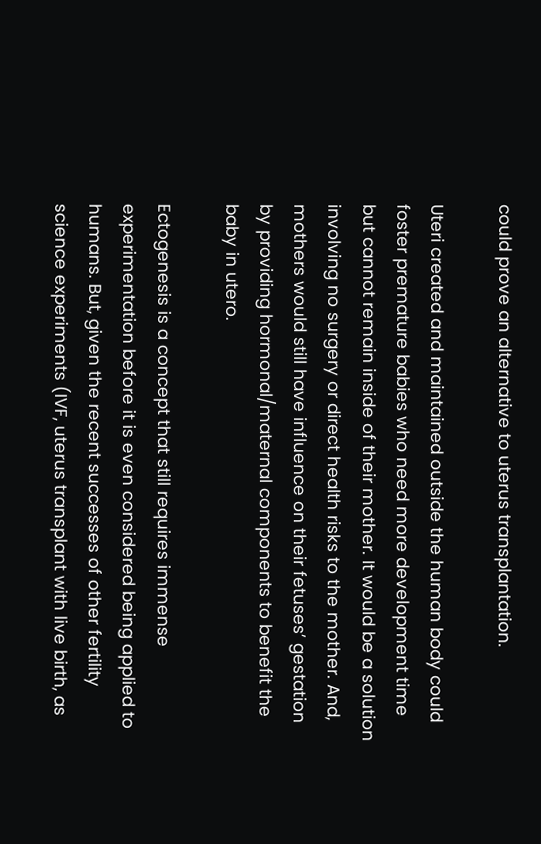could prove an alternative to uterus transplantation.

Uteri created and maintained outside the human body could foster premature babies who need more development time but cannot remain inside of their mother. It would be a solution involving no surgery or direct health risks to the mother. And, mothers would still have influence on their fetuses’ gestation by providing hormonal/maternal components to benefit the baby in utero.

Ectogenesis is a concept that still requires immense experimentation before it is even considered being applied to humans. But, given the recent successes of other fertility science experiments (IVF, uterus transplant with live birth, as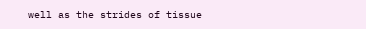well as the strides of tissue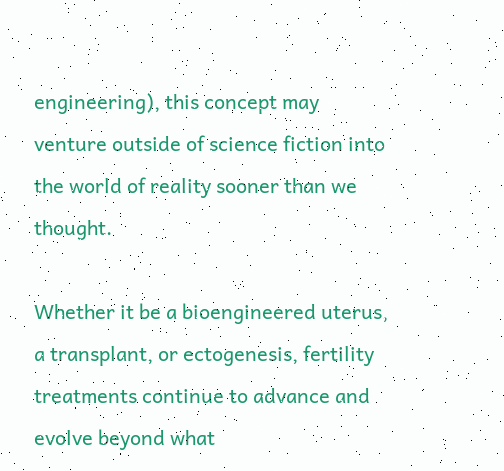engineering), this concept may venture outside of science fiction into the world of reality sooner than we thought.

Whether it be a bioengineered uterus, a transplant, or ectogenesis, fertility treatments continue to advance and evolve beyond what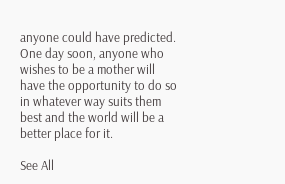anyone could have predicted. One day soon, anyone who wishes to be a mother will have the opportunity to do so in whatever way suits them best and the world will be a better place for it.

See All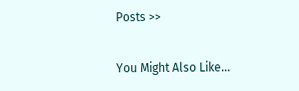Posts >>

You Might Also Like...